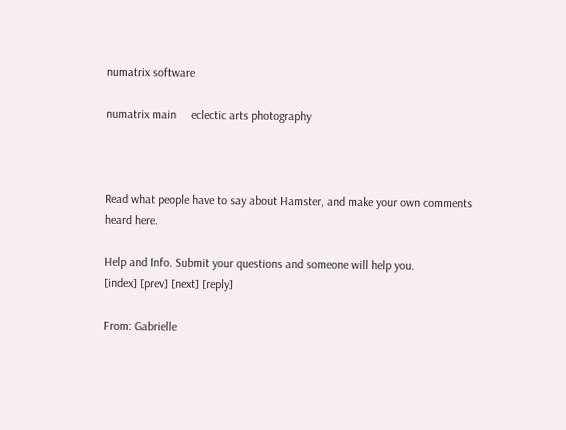numatrix software

numatrix main     eclectic arts photography



Read what people have to say about Hamster, and make your own comments heard here.

Help and Info. Submit your questions and someone will help you.
[index] [prev] [next] [reply]

From: Gabrielle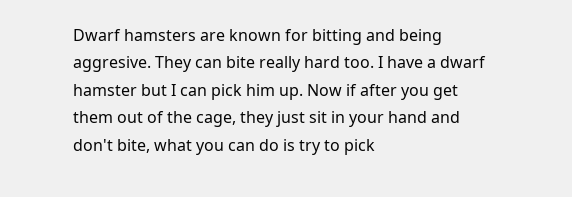Dwarf hamsters are known for bitting and being aggresive. They can bite really hard too. I have a dwarf hamster but I can pick him up. Now if after you get them out of the cage, they just sit in your hand and don't bite, what you can do is try to pick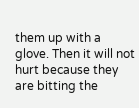them up with a glove. Then it will not hurt because they are bitting the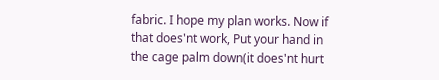fabric. I hope my plan works. Now if that does'nt work, Put your hand in the cage palm down(it does'nt hurt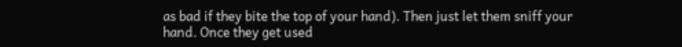as bad if they bite the top of your hand). Then just let them sniff your hand. Once they get used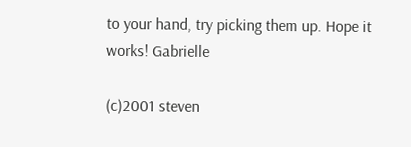to your hand, try picking them up. Hope it works! Gabrielle

(c)2001 steven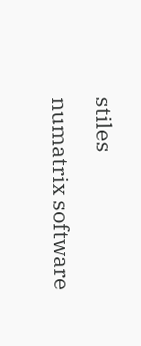stiles
numatrix software